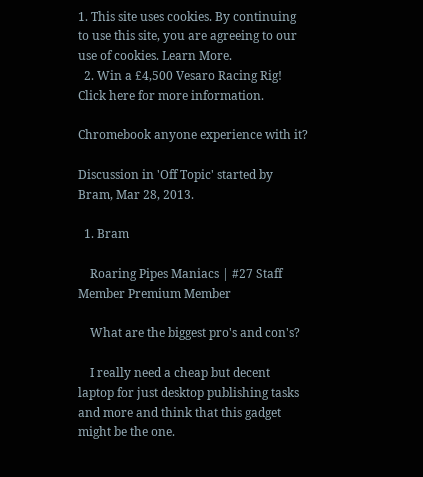1. This site uses cookies. By continuing to use this site, you are agreeing to our use of cookies. Learn More.
  2. Win a £4,500 Vesaro Racing Rig! Click here for more information.

Chromebook anyone experience with it?

Discussion in 'Off Topic' started by Bram, Mar 28, 2013.

  1. Bram

    Roaring Pipes Maniacs | #27 Staff Member Premium Member

    What are the biggest pro's and con's?

    I really need a cheap but decent laptop for just desktop publishing tasks and more and think that this gadget might be the one.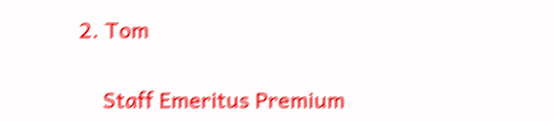2. Tom

    Staff Emeritus Premium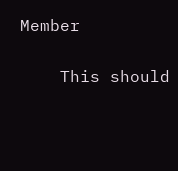Member

    This should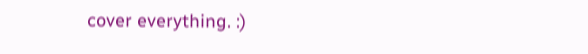cover everything. :)